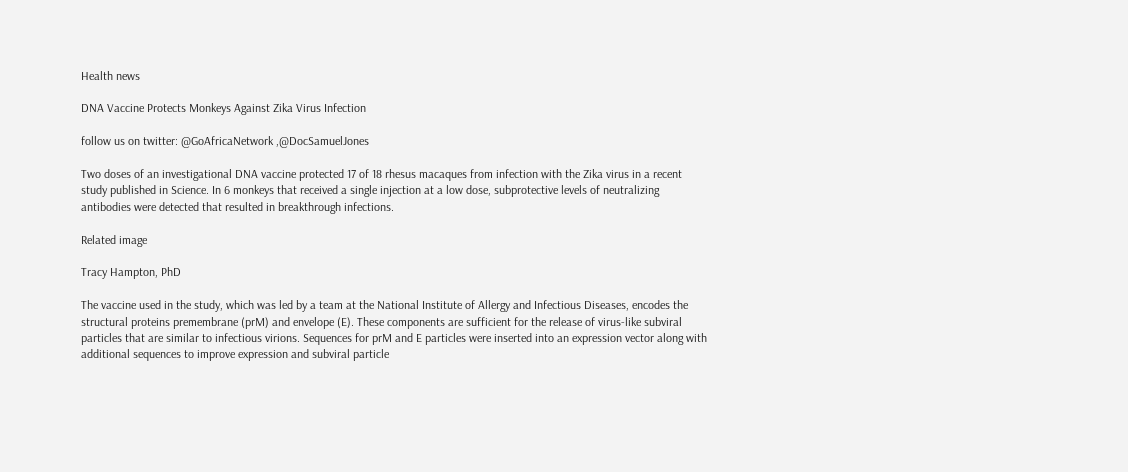Health news

DNA Vaccine Protects Monkeys Against Zika Virus Infection

follow us on twitter: @GoAfricaNetwork ,@DocSamuelJones

Two doses of an investigational DNA vaccine protected 17 of 18 rhesus macaques from infection with the Zika virus in a recent study published in Science. In 6 monkeys that received a single injection at a low dose, subprotective levels of neutralizing antibodies were detected that resulted in breakthrough infections.

Related image

Tracy Hampton, PhD

The vaccine used in the study, which was led by a team at the National Institute of Allergy and Infectious Diseases, encodes the structural proteins premembrane (prM) and envelope (E). These components are sufficient for the release of virus-like subviral particles that are similar to infectious virions. Sequences for prM and E particles were inserted into an expression vector along with additional sequences to improve expression and subviral particle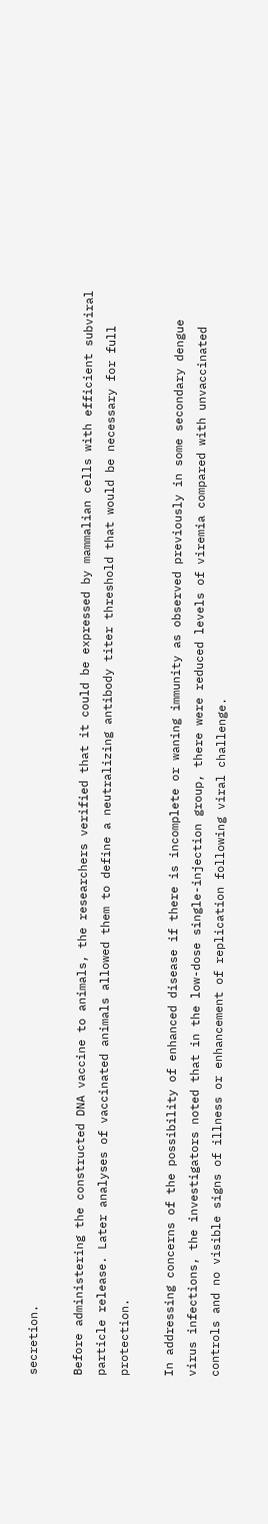secretion.

Before administering the constructed DNA vaccine to animals, the researchers verified that it could be expressed by mammalian cells with efficient subviral particle release. Later analyses of vaccinated animals allowed them to define a neutralizing antibody titer threshold that would be necessary for full protection.

In addressing concerns of the possibility of enhanced disease if there is incomplete or waning immunity as observed previously in some secondary dengue virus infections, the investigators noted that in the low-dose single-injection group, there were reduced levels of viremia compared with unvaccinated controls and no visible signs of illness or enhancement of replication following viral challenge.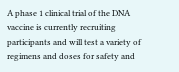A phase 1 clinical trial of the DNA vaccine is currently recruiting participants and will test a variety of regimens and doses for safety and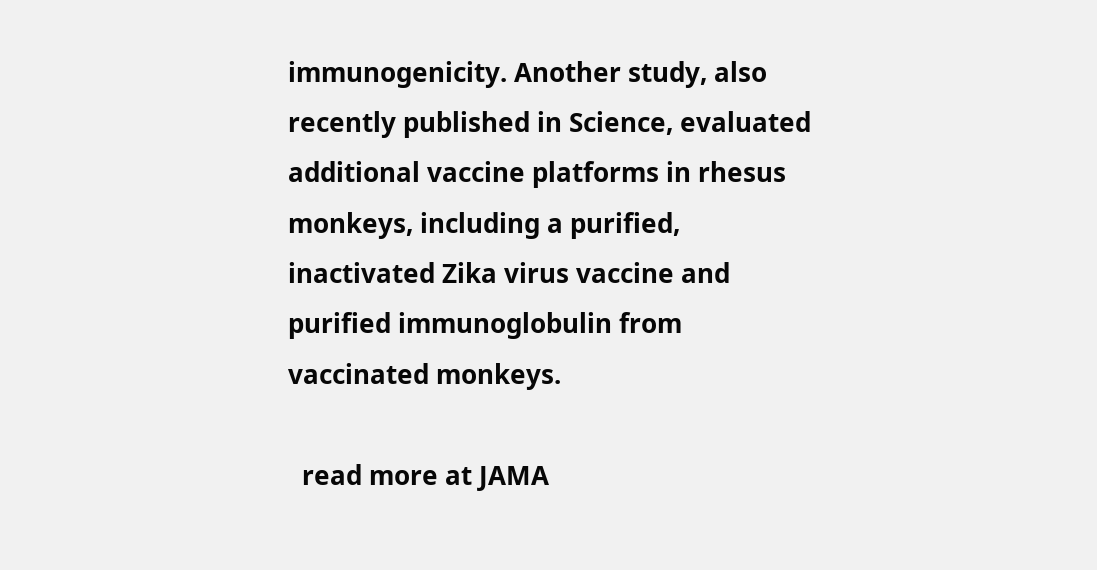immunogenicity. Another study, also recently published in Science, evaluated additional vaccine platforms in rhesus monkeys, including a purified, inactivated Zika virus vaccine and purified immunoglobulin from vaccinated monkeys.

  read more at JAMA